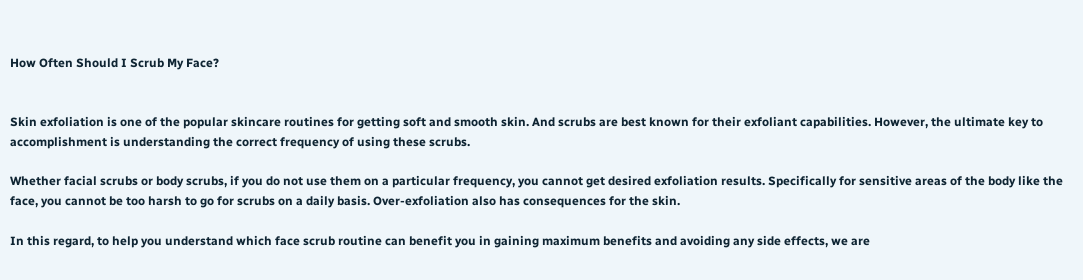How Often Should I Scrub My Face?


Skin exfoliation is one of the popular skincare routines for getting soft and smooth skin. And scrubs are best known for their exfoliant capabilities. However, the ultimate key to accomplishment is understanding the correct frequency of using these scrubs.

Whether facial scrubs or body scrubs, if you do not use them on a particular frequency, you cannot get desired exfoliation results. Specifically for sensitive areas of the body like the face, you cannot be too harsh to go for scrubs on a daily basis. Over-exfoliation also has consequences for the skin.

In this regard, to help you understand which face scrub routine can benefit you in gaining maximum benefits and avoiding any side effects, we are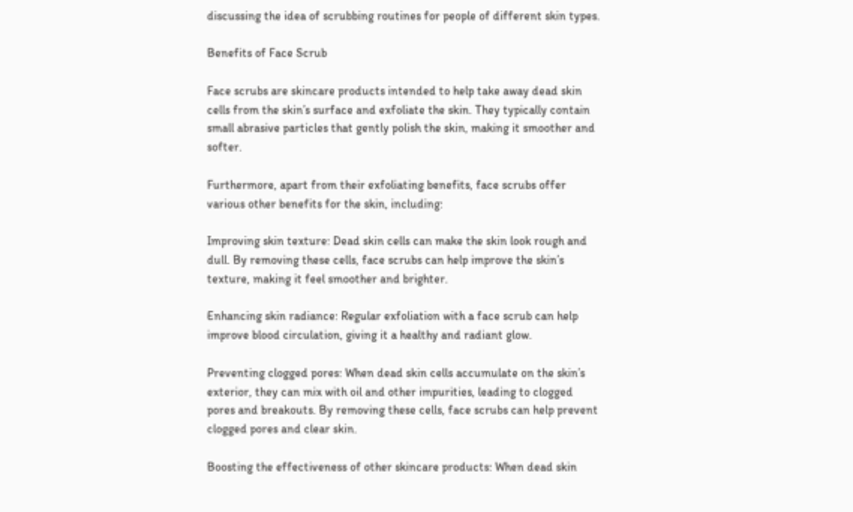discussing the idea of scrubbing routines for people of different skin types.

Benefits of Face Scrub

Face scrubs are skincare products intended to help take away dead skin cells from the skin’s surface and exfoliate the skin. They typically contain small abrasive particles that gently polish the skin, making it smoother and softer.

Furthermore, apart from their exfoliating benefits, face scrubs offer various other benefits for the skin, including:

Improving skin texture: Dead skin cells can make the skin look rough and dull. By removing these cells, face scrubs can help improve the skin’s texture, making it feel smoother and brighter.

Enhancing skin radiance: Regular exfoliation with a face scrub can help improve blood circulation, giving it a healthy and radiant glow.

Preventing clogged pores: When dead skin cells accumulate on the skin’s exterior, they can mix with oil and other impurities, leading to clogged pores and breakouts. By removing these cells, face scrubs can help prevent clogged pores and clear skin.

Boosting the effectiveness of other skincare products: When dead skin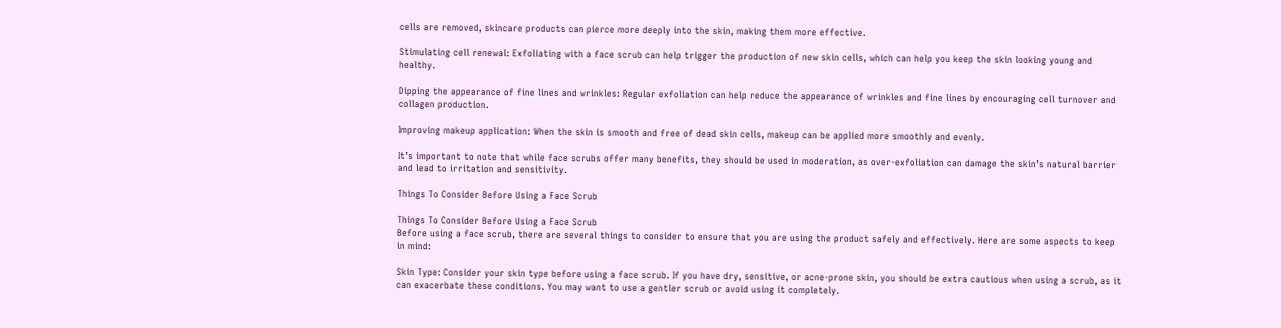cells are removed, skincare products can pierce more deeply into the skin, making them more effective.

Stimulating cell renewal: Exfoliating with a face scrub can help trigger the production of new skin cells, which can help you keep the skin looking young and healthy.

Dipping the appearance of fine lines and wrinkles: Regular exfoliation can help reduce the appearance of wrinkles and fine lines by encouraging cell turnover and collagen production.

Improving makeup application: When the skin is smooth and free of dead skin cells, makeup can be applied more smoothly and evenly.

It’s important to note that while face scrubs offer many benefits, they should be used in moderation, as over-exfoliation can damage the skin’s natural barrier and lead to irritation and sensitivity.

Things To Consider Before Using a Face Scrub

Things To Consider Before Using a Face Scrub
Before using a face scrub, there are several things to consider to ensure that you are using the product safely and effectively. Here are some aspects to keep in mind:

Skin Type: Consider your skin type before using a face scrub. If you have dry, sensitive, or acne-prone skin, you should be extra cautious when using a scrub, as it can exacerbate these conditions. You may want to use a gentler scrub or avoid using it completely.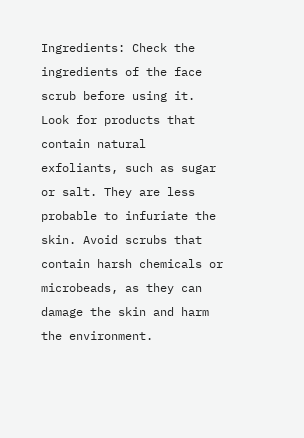Ingredients: Check the ingredients of the face scrub before using it. Look for products that contain natural exfoliants, such as sugar or salt. They are less probable to infuriate the skin. Avoid scrubs that contain harsh chemicals or microbeads, as they can damage the skin and harm the environment.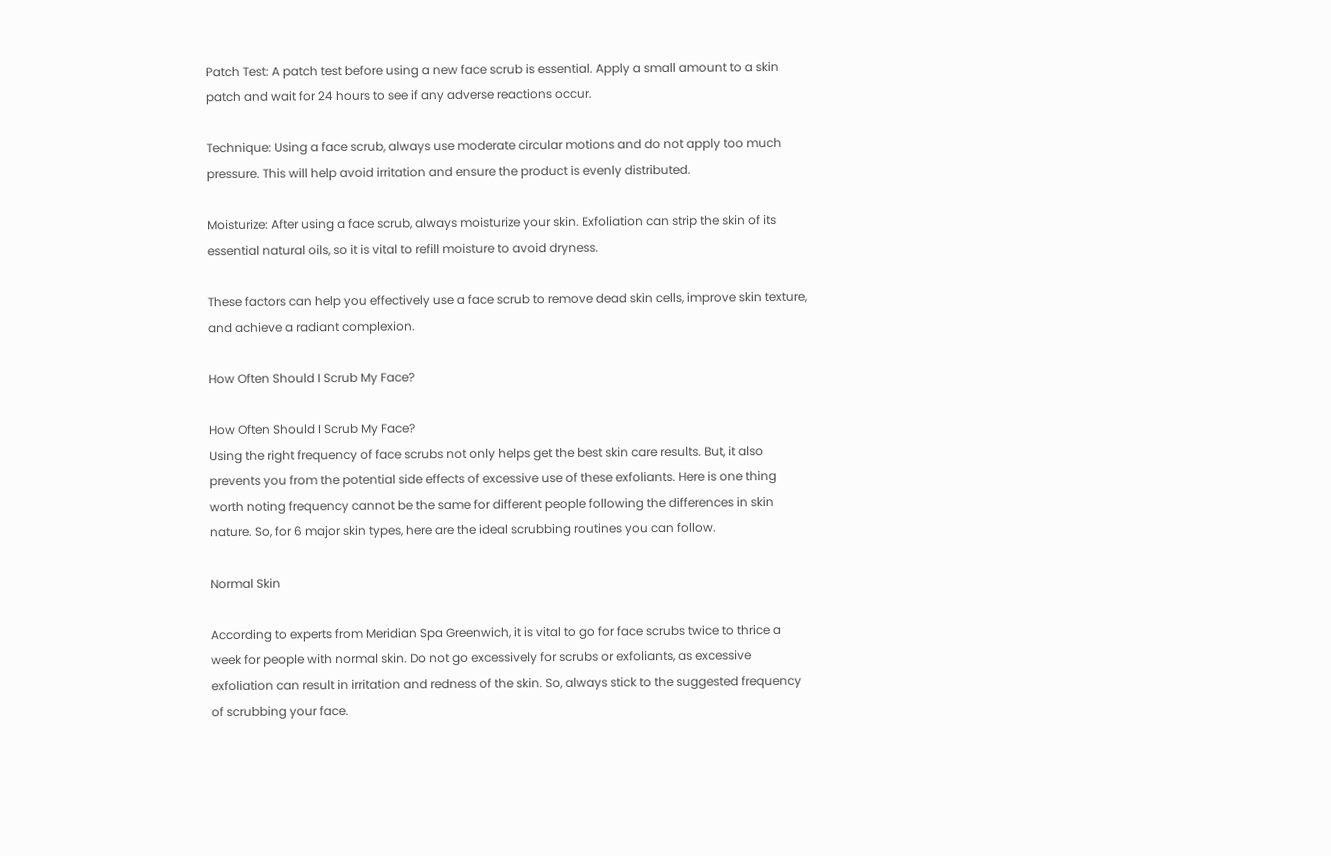Patch Test: A patch test before using a new face scrub is essential. Apply a small amount to a skin patch and wait for 24 hours to see if any adverse reactions occur.

Technique: Using a face scrub, always use moderate circular motions and do not apply too much pressure. This will help avoid irritation and ensure the product is evenly distributed.

Moisturize: After using a face scrub, always moisturize your skin. Exfoliation can strip the skin of its essential natural oils, so it is vital to refill moisture to avoid dryness.

These factors can help you effectively use a face scrub to remove dead skin cells, improve skin texture, and achieve a radiant complexion.

How Often Should I Scrub My Face?

How Often Should I Scrub My Face?
Using the right frequency of face scrubs not only helps get the best skin care results. But, it also prevents you from the potential side effects of excessive use of these exfoliants. Here is one thing worth noting frequency cannot be the same for different people following the differences in skin nature. So, for 6 major skin types, here are the ideal scrubbing routines you can follow.

Normal Skin

According to experts from Meridian Spa Greenwich, it is vital to go for face scrubs twice to thrice a week for people with normal skin. Do not go excessively for scrubs or exfoliants, as excessive exfoliation can result in irritation and redness of the skin. So, always stick to the suggested frequency of scrubbing your face.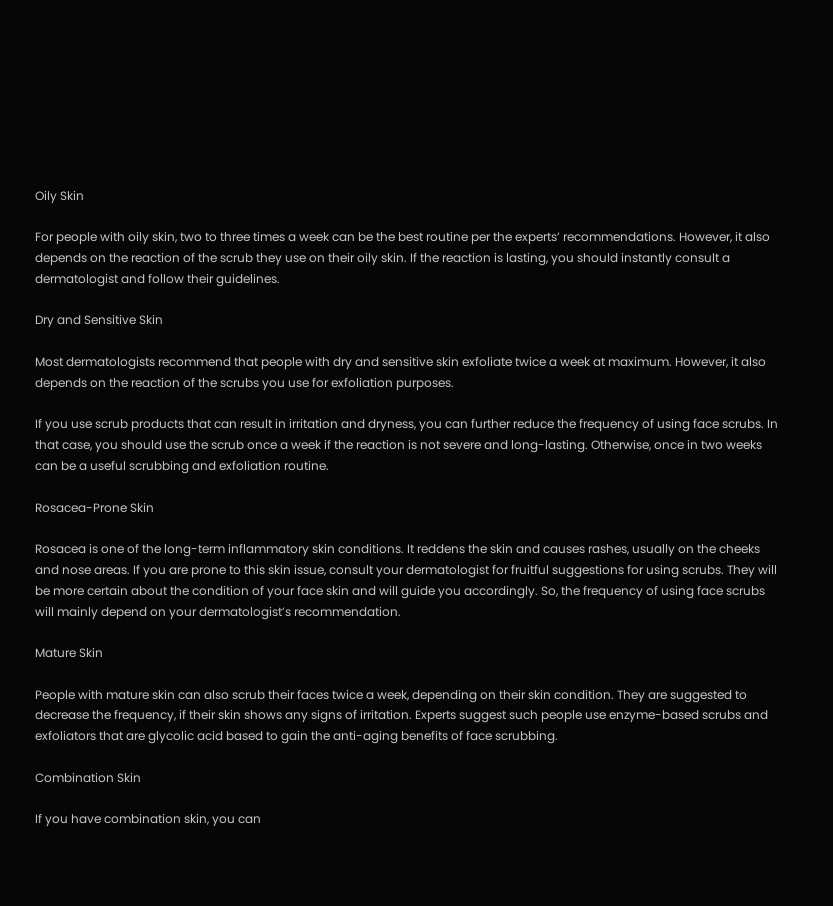Oily Skin

For people with oily skin, two to three times a week can be the best routine per the experts’ recommendations. However, it also depends on the reaction of the scrub they use on their oily skin. If the reaction is lasting, you should instantly consult a dermatologist and follow their guidelines.

Dry and Sensitive Skin

Most dermatologists recommend that people with dry and sensitive skin exfoliate twice a week at maximum. However, it also depends on the reaction of the scrubs you use for exfoliation purposes.

If you use scrub products that can result in irritation and dryness, you can further reduce the frequency of using face scrubs. In that case, you should use the scrub once a week if the reaction is not severe and long-lasting. Otherwise, once in two weeks can be a useful scrubbing and exfoliation routine.

Rosacea-Prone Skin

Rosacea is one of the long-term inflammatory skin conditions. It reddens the skin and causes rashes, usually on the cheeks and nose areas. If you are prone to this skin issue, consult your dermatologist for fruitful suggestions for using scrubs. They will be more certain about the condition of your face skin and will guide you accordingly. So, the frequency of using face scrubs will mainly depend on your dermatologist’s recommendation.

Mature Skin

People with mature skin can also scrub their faces twice a week, depending on their skin condition. They are suggested to decrease the frequency, if their skin shows any signs of irritation. Experts suggest such people use enzyme-based scrubs and exfoliators that are glycolic acid based to gain the anti-aging benefits of face scrubbing.

Combination Skin

If you have combination skin, you can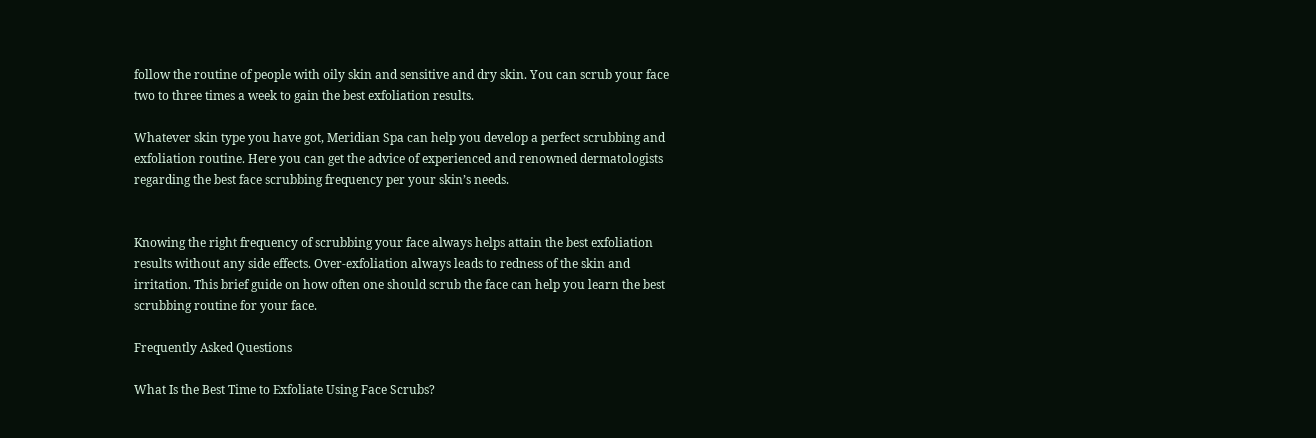follow the routine of people with oily skin and sensitive and dry skin. You can scrub your face two to three times a week to gain the best exfoliation results.

Whatever skin type you have got, Meridian Spa can help you develop a perfect scrubbing and exfoliation routine. Here you can get the advice of experienced and renowned dermatologists regarding the best face scrubbing frequency per your skin’s needs.


Knowing the right frequency of scrubbing your face always helps attain the best exfoliation results without any side effects. Over-exfoliation always leads to redness of the skin and irritation. This brief guide on how often one should scrub the face can help you learn the best scrubbing routine for your face.

Frequently Asked Questions

What Is the Best Time to Exfoliate Using Face Scrubs?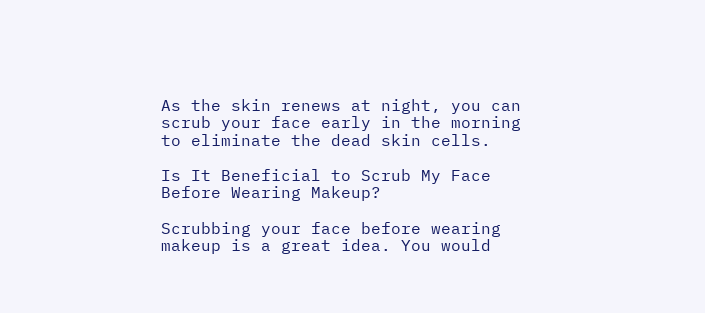As the skin renews at night, you can scrub your face early in the morning to eliminate the dead skin cells.

Is It Beneficial to Scrub My Face Before Wearing Makeup?

Scrubbing your face before wearing makeup is a great idea. You would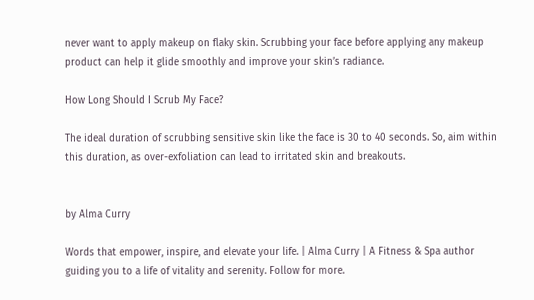never want to apply makeup on flaky skin. Scrubbing your face before applying any makeup product can help it glide smoothly and improve your skin’s radiance.

How Long Should I Scrub My Face?

The ideal duration of scrubbing sensitive skin like the face is 30 to 40 seconds. So, aim within this duration, as over-exfoliation can lead to irritated skin and breakouts.


by Alma Curry

Words that empower, inspire, and elevate your life. | Alma Curry | A Fitness & Spa author guiding you to a life of vitality and serenity. Follow for more.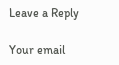Leave a Reply

Your email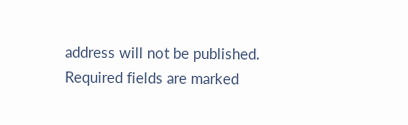address will not be published. Required fields are marked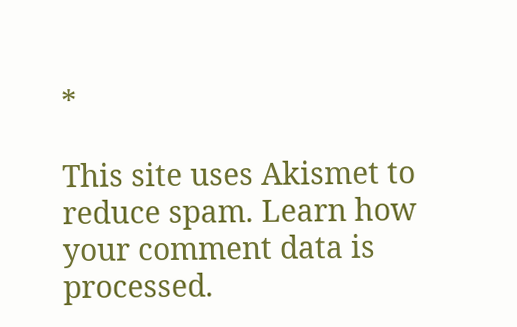*

This site uses Akismet to reduce spam. Learn how your comment data is processed.